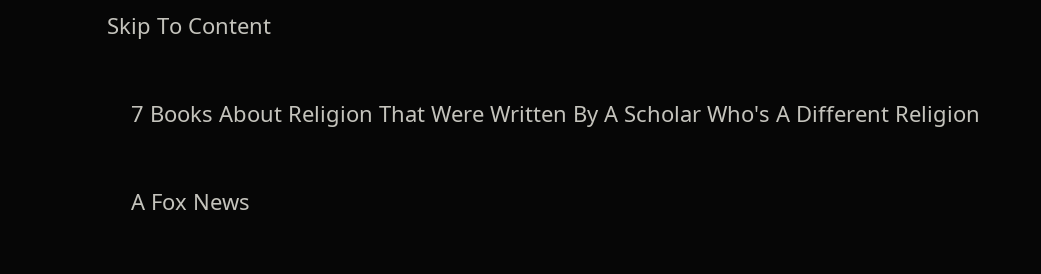Skip To Content

    7 Books About Religion That Were Written By A Scholar Who's A Different Religion

    A Fox News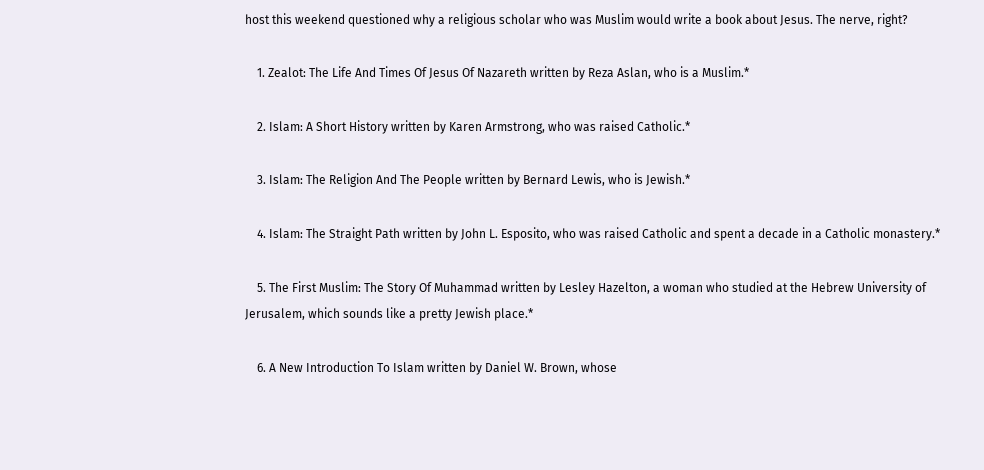host this weekend questioned why a religious scholar who was Muslim would write a book about Jesus. The nerve, right?

    1. Zealot: The Life And Times Of Jesus Of Nazareth written by Reza Aslan, who is a Muslim.*

    2. Islam: A Short History written by Karen Armstrong, who was raised Catholic.*

    3. Islam: The Religion And The People written by Bernard Lewis, who is Jewish.*

    4. Islam: The Straight Path written by John L. Esposito, who was raised Catholic and spent a decade in a Catholic monastery.*

    5. The First Muslim: The Story Of Muhammad written by Lesley Hazelton, a woman who studied at the Hebrew University of Jerusalem, which sounds like a pretty Jewish place.*

    6. A New Introduction To Islam written by Daniel W. Brown, whose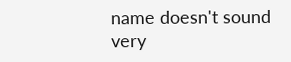name doesn't sound very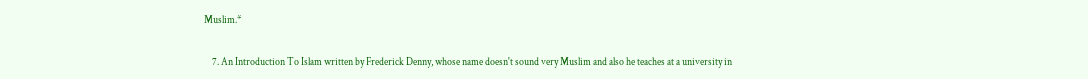Muslim.*

    7. An Introduction To Islam written by Frederick Denny, whose name doesn't sound very Muslim and also he teaches at a university in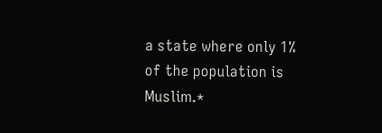a state where only 1% of the population is Muslim.*